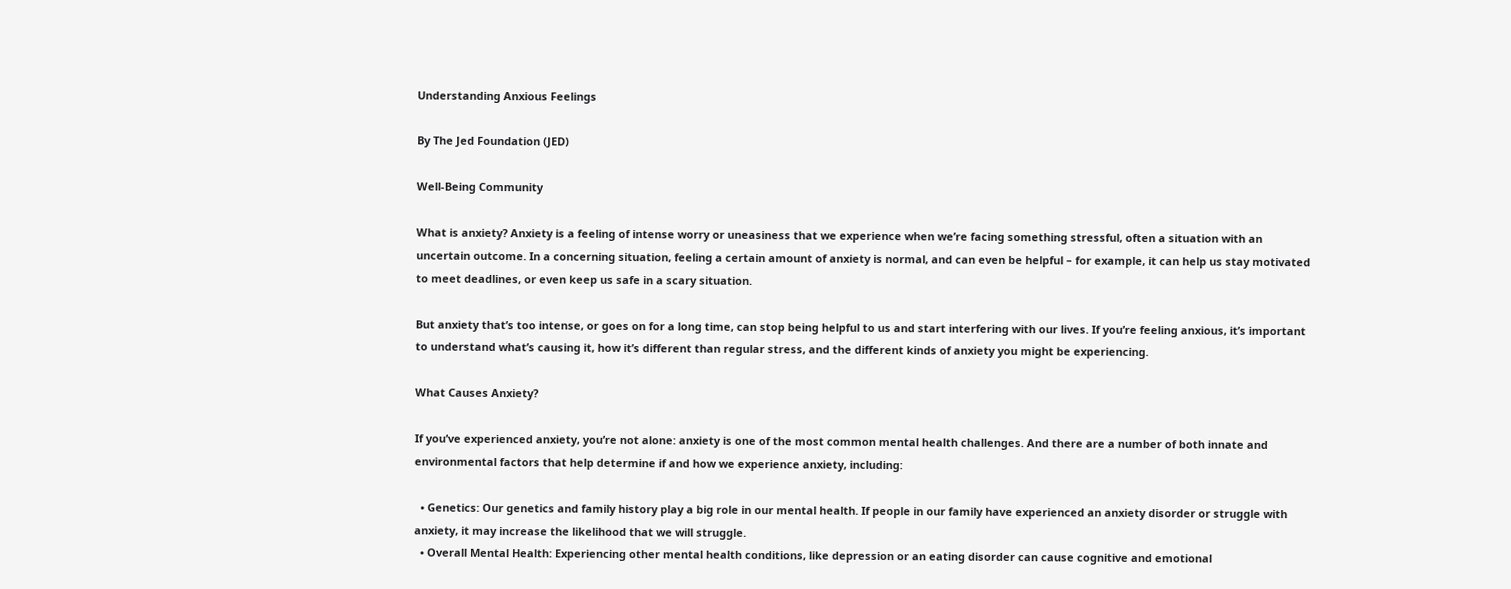Understanding Anxious Feelings

By The Jed Foundation (JED)

Well-Being Community

What is anxiety? Anxiety is a feeling of intense worry or uneasiness that we experience when we’re facing something stressful, often a situation with an uncertain outcome. In a concerning situation, feeling a certain amount of anxiety is normal, and can even be helpful – for example, it can help us stay motivated to meet deadlines, or even keep us safe in a scary situation.

But anxiety that’s too intense, or goes on for a long time, can stop being helpful to us and start interfering with our lives. If you’re feeling anxious, it’s important to understand what’s causing it, how it’s different than regular stress, and the different kinds of anxiety you might be experiencing.

What Causes Anxiety?

If you’ve experienced anxiety, you’re not alone: anxiety is one of the most common mental health challenges. And there are a number of both innate and environmental factors that help determine if and how we experience anxiety, including:

  • Genetics: Our genetics and family history play a big role in our mental health. If people in our family have experienced an anxiety disorder or struggle with anxiety, it may increase the likelihood that we will struggle.
  • Overall Mental Health: Experiencing other mental health conditions, like depression or an eating disorder can cause cognitive and emotional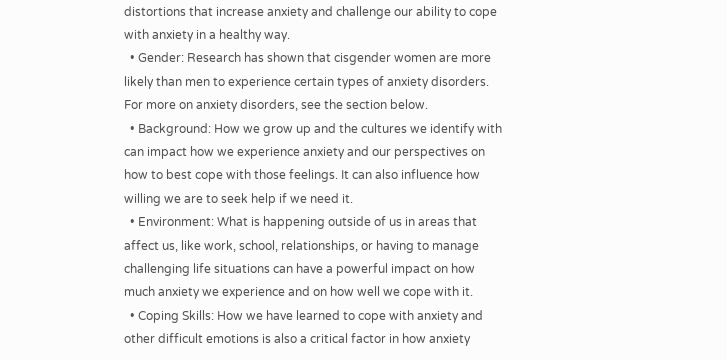distortions that increase anxiety and challenge our ability to cope with anxiety in a healthy way.
  • Gender: Research has shown that cisgender women are more likely than men to experience certain types of anxiety disorders. For more on anxiety disorders, see the section below.
  • Background: How we grow up and the cultures we identify with can impact how we experience anxiety and our perspectives on how to best cope with those feelings. It can also influence how willing we are to seek help if we need it.
  • Environment: What is happening outside of us in areas that affect us, like work, school, relationships, or having to manage challenging life situations can have a powerful impact on how much anxiety we experience and on how well we cope with it.
  • Coping Skills: How we have learned to cope with anxiety and other difficult emotions is also a critical factor in how anxiety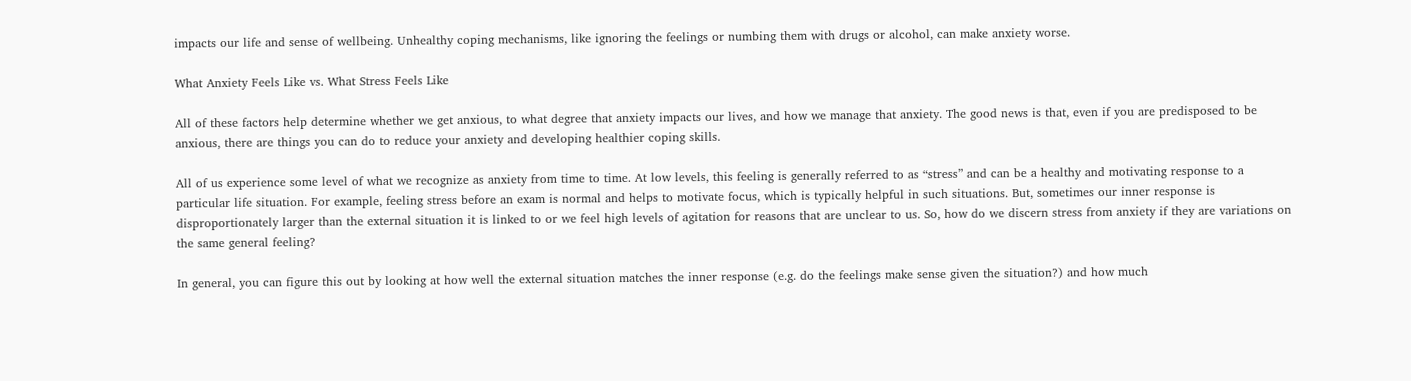impacts our life and sense of wellbeing. Unhealthy coping mechanisms, like ignoring the feelings or numbing them with drugs or alcohol, can make anxiety worse.

What Anxiety Feels Like vs. What Stress Feels Like

All of these factors help determine whether we get anxious, to what degree that anxiety impacts our lives, and how we manage that anxiety. The good news is that, even if you are predisposed to be anxious, there are things you can do to reduce your anxiety and developing healthier coping skills.

All of us experience some level of what we recognize as anxiety from time to time. At low levels, this feeling is generally referred to as “stress” and can be a healthy and motivating response to a particular life situation. For example, feeling stress before an exam is normal and helps to motivate focus, which is typically helpful in such situations. But, sometimes our inner response is disproportionately larger than the external situation it is linked to or we feel high levels of agitation for reasons that are unclear to us. So, how do we discern stress from anxiety if they are variations on the same general feeling?

In general, you can figure this out by looking at how well the external situation matches the inner response (e.g. do the feelings make sense given the situation?) and how much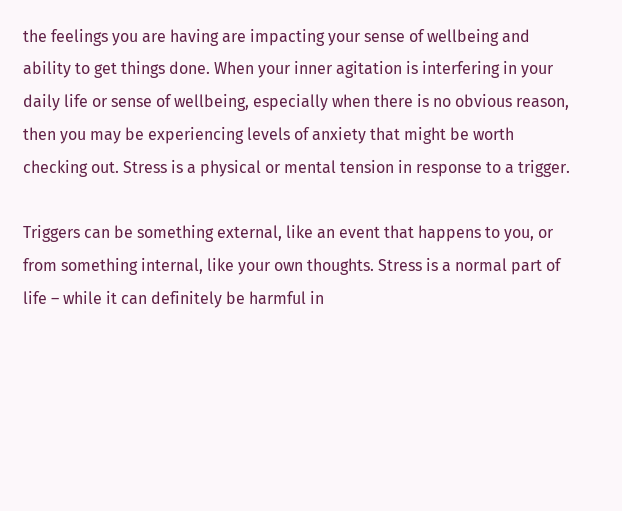the feelings you are having are impacting your sense of wellbeing and ability to get things done. When your inner agitation is interfering in your daily life or sense of wellbeing, especially when there is no obvious reason, then you may be experiencing levels of anxiety that might be worth checking out. Stress is a physical or mental tension in response to a trigger.

Triggers can be something external, like an event that happens to you, or from something internal, like your own thoughts. Stress is a normal part of life – while it can definitely be harmful in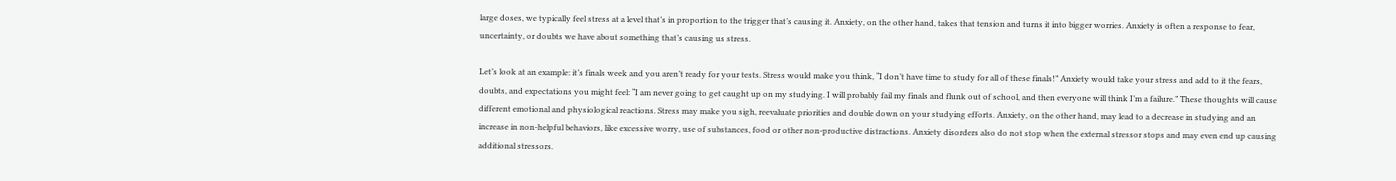large doses, we typically feel stress at a level that’s in proportion to the trigger that’s causing it. Anxiety, on the other hand, takes that tension and turns it into bigger worries. Anxiety is often a response to fear, uncertainty, or doubts we have about something that’s causing us stress.

Let’s look at an example: it’s finals week and you aren’t ready for your tests. Stress would make you think, “I don’t have time to study for all of these finals!” Anxiety would take your stress and add to it the fears, doubts, and expectations you might feel: “I am never going to get caught up on my studying. I will probably fail my finals and flunk out of school, and then everyone will think I’m a failure.” These thoughts will cause different emotional and physiological reactions. Stress may make you sigh, reevaluate priorities and double down on your studying efforts. Anxiety, on the other hand, may lead to a decrease in studying and an increase in non-helpful behaviors, like excessive worry, use of substances, food or other non-productive distractions. Anxiety disorders also do not stop when the external stressor stops and may even end up causing additional stressors.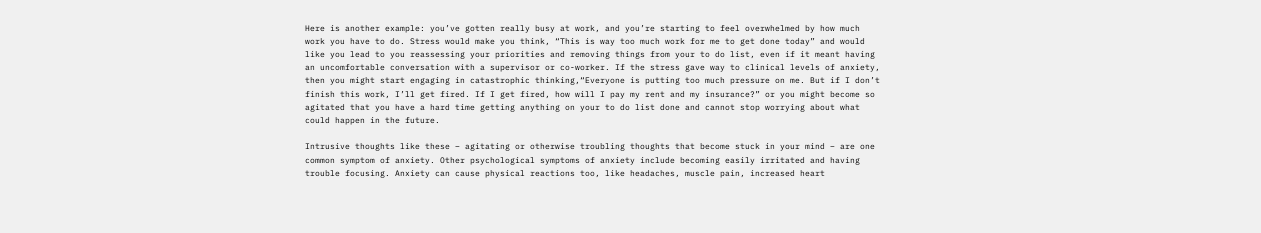Here is another example: you’ve gotten really busy at work, and you’re starting to feel overwhelmed by how much work you have to do. Stress would make you think, “This is way too much work for me to get done today” and would like you lead to you reassessing your priorities and removing things from your to do list, even if it meant having an uncomfortable conversation with a supervisor or co-worker. If the stress gave way to clinical levels of anxiety, then you might start engaging in catastrophic thinking,“Everyone is putting too much pressure on me. But if I don’t finish this work, I’ll get fired. If I get fired, how will I pay my rent and my insurance?” or you might become so agitated that you have a hard time getting anything on your to do list done and cannot stop worrying about what could happen in the future.

Intrusive thoughts like these – agitating or otherwise troubling thoughts that become stuck in your mind – are one common symptom of anxiety. Other psychological symptoms of anxiety include becoming easily irritated and having trouble focusing. Anxiety can cause physical reactions too, like headaches, muscle pain, increased heart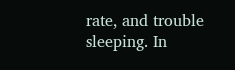rate, and trouble sleeping. In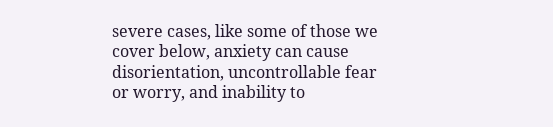severe cases, like some of those we cover below, anxiety can cause disorientation, uncontrollable fear or worry, and inability to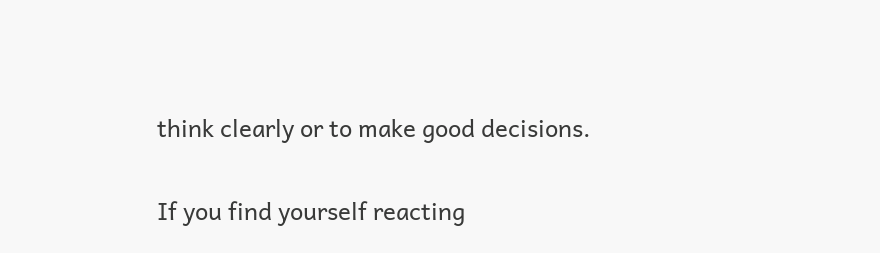think clearly or to make good decisions.

If you find yourself reacting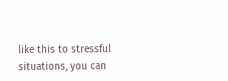like this to stressful situations, you can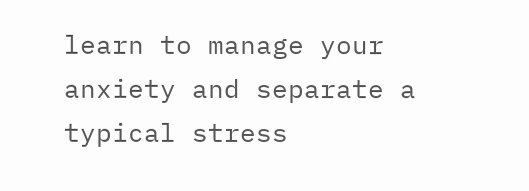learn to manage your anxiety and separate a typical stress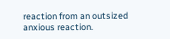reaction from an outsized anxious reaction.